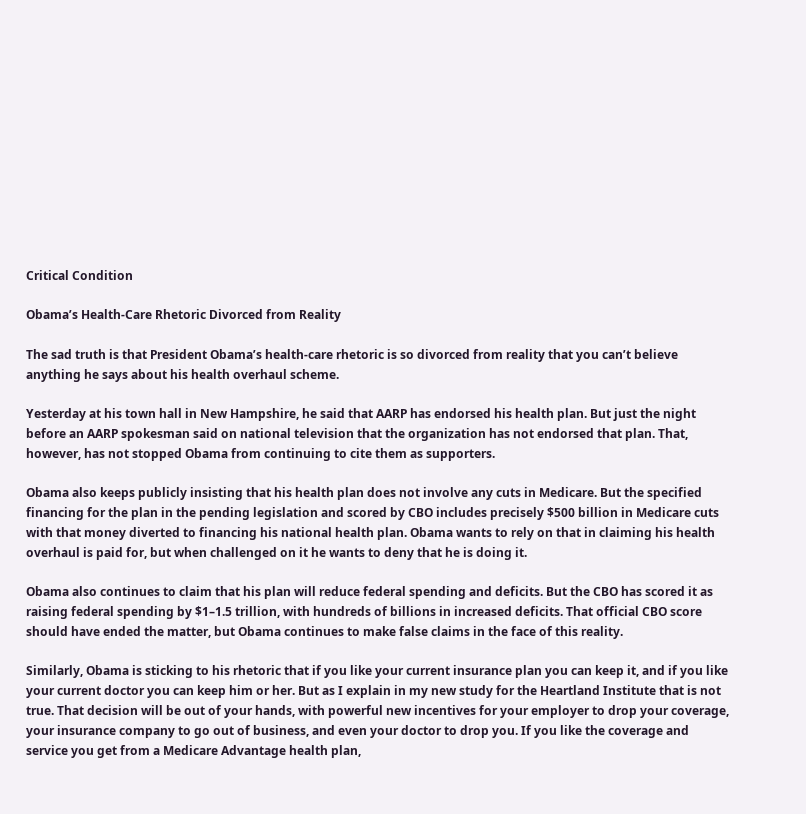Critical Condition

Obama’s Health-Care Rhetoric Divorced from Reality

The sad truth is that President Obama’s health-care rhetoric is so divorced from reality that you can’t believe anything he says about his health overhaul scheme.

Yesterday at his town hall in New Hampshire, he said that AARP has endorsed his health plan. But just the night before an AARP spokesman said on national television that the organization has not endorsed that plan. That, however, has not stopped Obama from continuing to cite them as supporters.

Obama also keeps publicly insisting that his health plan does not involve any cuts in Medicare. But the specified financing for the plan in the pending legislation and scored by CBO includes precisely $500 billion in Medicare cuts with that money diverted to financing his national health plan. Obama wants to rely on that in claiming his health overhaul is paid for, but when challenged on it he wants to deny that he is doing it.

Obama also continues to claim that his plan will reduce federal spending and deficits. But the CBO has scored it as raising federal spending by $1–1.5 trillion, with hundreds of billions in increased deficits. That official CBO score should have ended the matter, but Obama continues to make false claims in the face of this reality.

Similarly, Obama is sticking to his rhetoric that if you like your current insurance plan you can keep it, and if you like your current doctor you can keep him or her. But as I explain in my new study for the Heartland Institute that is not true. That decision will be out of your hands, with powerful new incentives for your employer to drop your coverage, your insurance company to go out of business, and even your doctor to drop you. If you like the coverage and service you get from a Medicare Advantage health plan,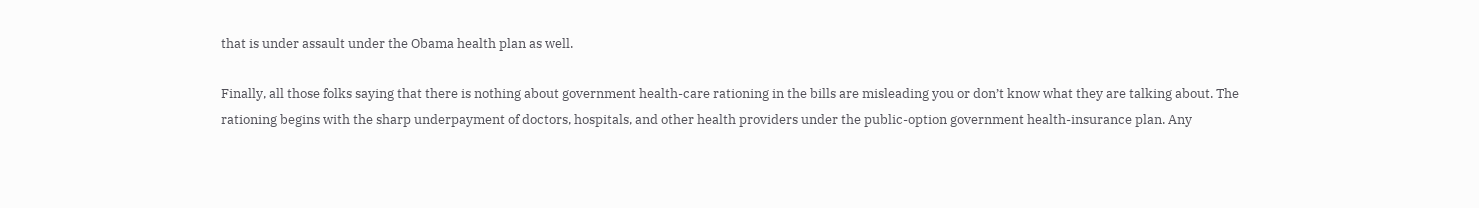that is under assault under the Obama health plan as well.

Finally, all those folks saying that there is nothing about government health-care rationing in the bills are misleading you or don’t know what they are talking about. The rationing begins with the sharp underpayment of doctors, hospitals, and other health providers under the public-option government health-insurance plan. Any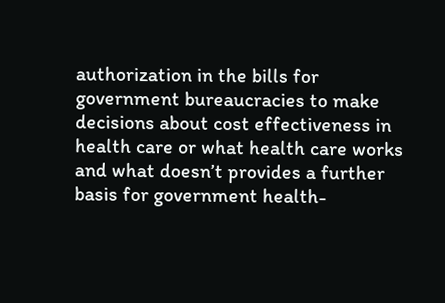authorization in the bills for government bureaucracies to make decisions about cost effectiveness in health care or what health care works and what doesn’t provides a further basis for government health-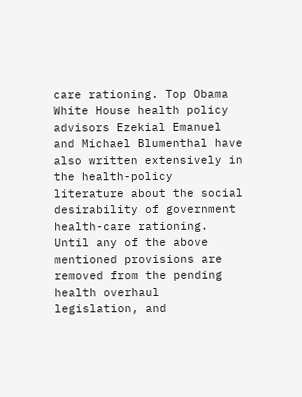care rationing. Top Obama White House health policy advisors Ezekial Emanuel and Michael Blumenthal have also written extensively in the health-policy literature about the social desirability of government health-care rationing. Until any of the above mentioned provisions are removed from the pending health overhaul legislation, and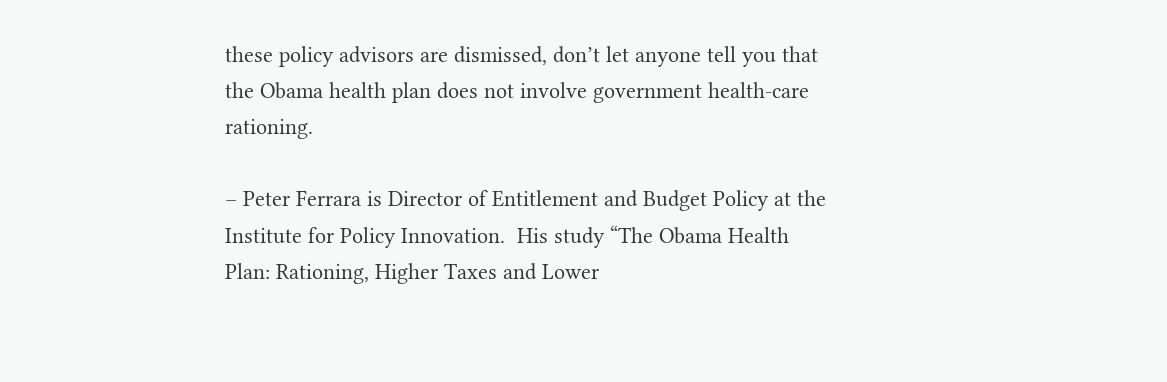these policy advisors are dismissed, don’t let anyone tell you that the Obama health plan does not involve government health-care rationing.

– Peter Ferrara is Director of Entitlement and Budget Policy at the Institute for Policy Innovation.  His study “The Obama Health Plan: Rationing, Higher Taxes and Lower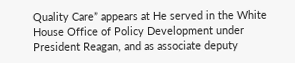Quality Care” appears at He served in the White House Office of Policy Development under President Reagan, and as associate deputy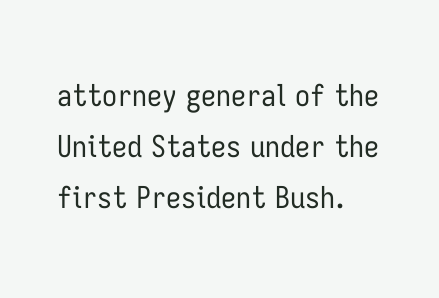attorney general of the United States under the first President Bush.